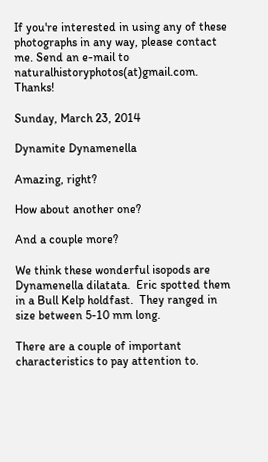If you're interested in using any of these photographs in any way, please contact me. Send an e-mail to naturalhistoryphotos(at)gmail.com. Thanks!

Sunday, March 23, 2014

Dynamite Dynamenella

Amazing, right?

How about another one?

And a couple more?

We think these wonderful isopods are Dynamenella dilatata.  Eric spotted them in a Bull Kelp holdfast.  They ranged in size between 5-10 mm long.

There are a couple of important characteristics to pay attention to.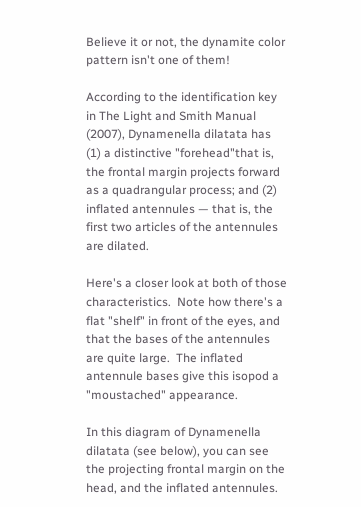Believe it or not, the dynamite color pattern isn't one of them!

According to the identification key in The Light and Smith Manual (2007), Dynamenella dilatata has (1) a distinctive "forehead"that is, the frontal margin projects forward as a quadrangular process; and (2) inflated antennules — that is, the first two articles of the antennules are dilated.

Here's a closer look at both of those characteristics.  Note how there's a flat "shelf" in front of the eyes, and that the bases of the antennules are quite large.  The inflated antennule bases give this isopod a "moustached" appearance.

In this diagram of Dynamenella dilatata (see below), you can see the projecting frontal margin on the head, and the inflated antennules.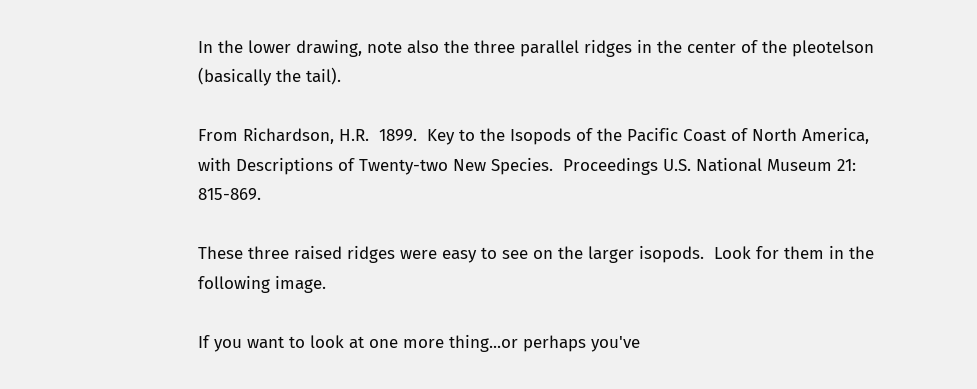In the lower drawing, note also the three parallel ridges in the center of the pleotelson (basically the tail).

From Richardson, H.R.  1899.  Key to the Isopods of the Pacific Coast of North America, with Descriptions of Twenty-two New Species.  Proceedings U.S. National Museum 21: 815-869.

These three raised ridges were easy to see on the larger isopods.  Look for them in the following image.

If you want to look at one more thing...or perhaps you've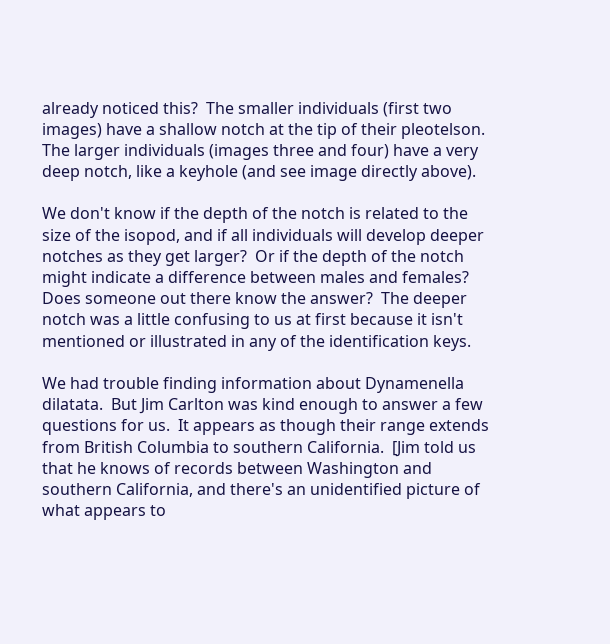already noticed this?  The smaller individuals (first two images) have a shallow notch at the tip of their pleotelson.  The larger individuals (images three and four) have a very deep notch, like a keyhole (and see image directly above).

We don't know if the depth of the notch is related to the size of the isopod, and if all individuals will develop deeper notches as they get larger?  Or if the depth of the notch might indicate a difference between males and females?  Does someone out there know the answer?  The deeper notch was a little confusing to us at first because it isn't mentioned or illustrated in any of the identification keys.

We had trouble finding information about Dynamenella dilatata.  But Jim Carlton was kind enough to answer a few questions for us.  It appears as though their range extends from British Columbia to southern California.  [Jim told us that he knows of records between Washington and southern California, and there's an unidentified picture of what appears to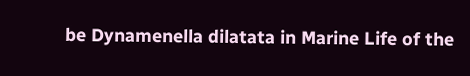be Dynamenella dilatata in Marine Life of the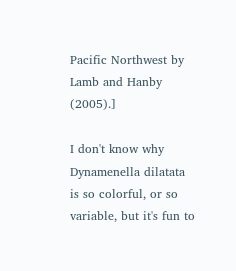Pacific Northwest by Lamb and Hanby (2005).]

I don't know why Dynamenella dilatata is so colorful, or so variable, but it's fun to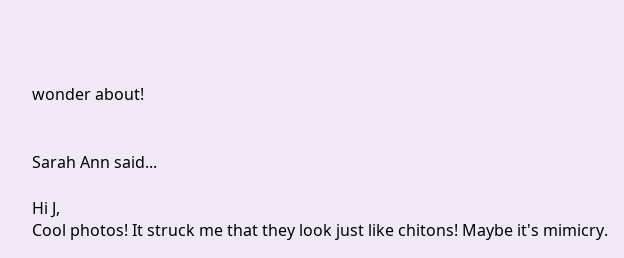wonder about!


Sarah Ann said...

Hi J,
Cool photos! It struck me that they look just like chitons! Maybe it's mimicry.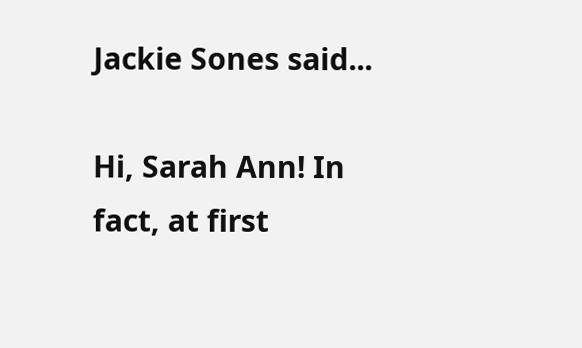Jackie Sones said...

Hi, Sarah Ann! In fact, at first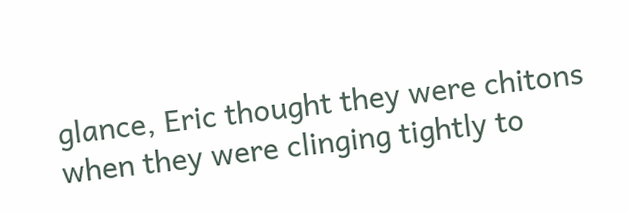glance, Eric thought they were chitons when they were clinging tightly to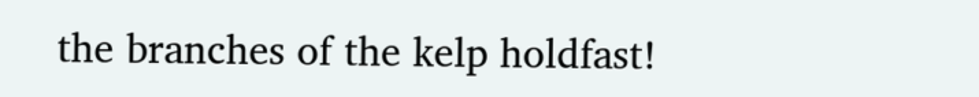the branches of the kelp holdfast!